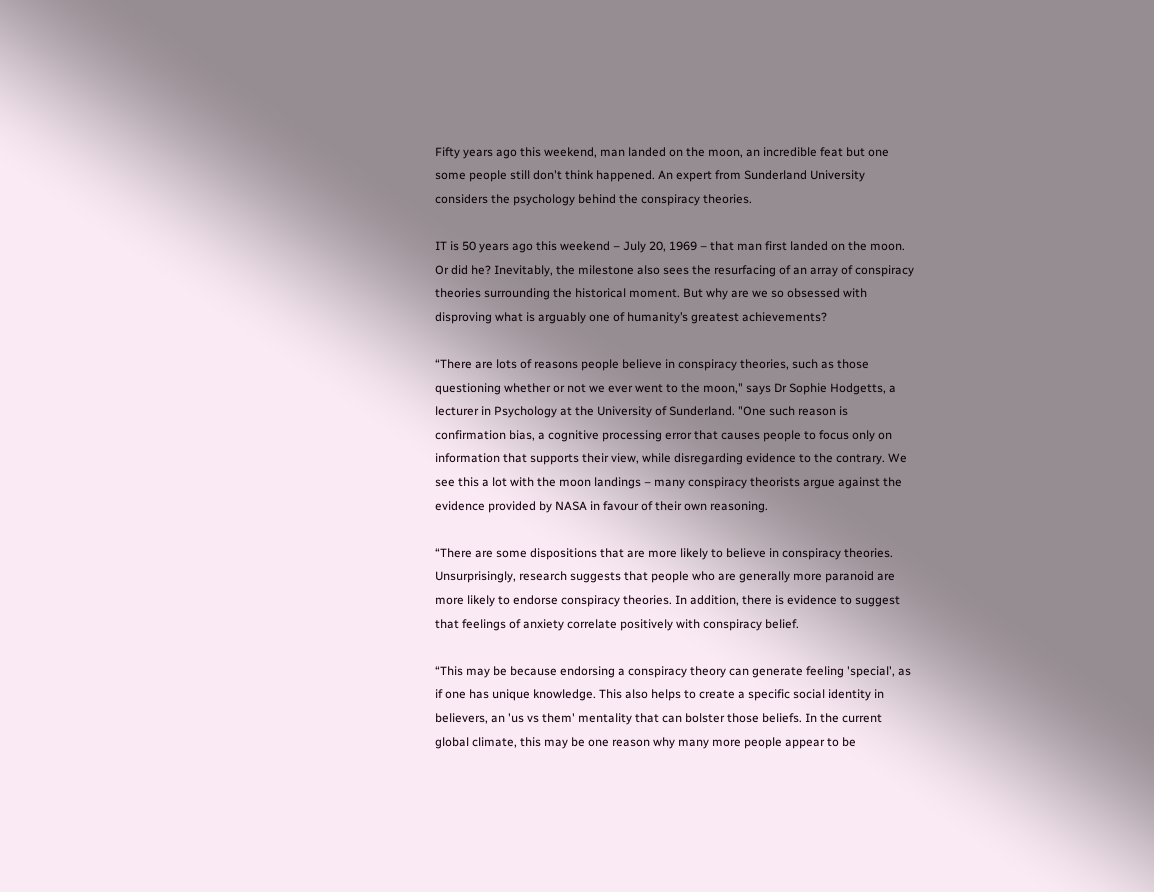Fifty years ago this weekend, man landed on the moon, an incredible feat but one some people still don't think happened. An expert from Sunderland University considers the psychology behind the conspiracy theories.

IT is 50 years ago this weekend – July 20, 1969 – that man first landed on the moon. Or did he? Inevitably, the milestone also sees the resurfacing of an array of conspiracy theories surrounding the historical moment. But why are we so obsessed with disproving what is arguably one of humanity’s greatest achievements?

“There are lots of reasons people believe in conspiracy theories, such as those questioning whether or not we ever went to the moon," says Dr Sophie Hodgetts, a lecturer in Psychology at the University of Sunderland. "One such reason is confirmation bias, a cognitive processing error that causes people to focus only on information that supports their view, while disregarding evidence to the contrary. We see this a lot with the moon landings – many conspiracy theorists argue against the evidence provided by NASA in favour of their own reasoning.

“There are some dispositions that are more likely to believe in conspiracy theories. Unsurprisingly, research suggests that people who are generally more paranoid are more likely to endorse conspiracy theories. In addition, there is evidence to suggest that feelings of anxiety correlate positively with conspiracy belief.

“This may be because endorsing a conspiracy theory can generate feeling 'special', as if one has unique knowledge. This also helps to create a specific social identity in believers, an 'us vs them' mentality that can bolster those beliefs. In the current global climate, this may be one reason why many more people appear to be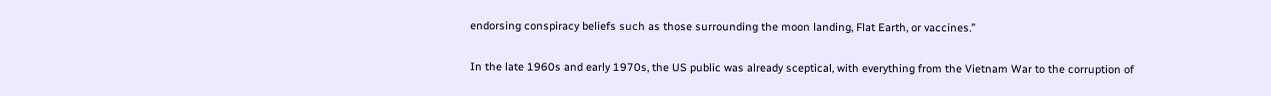endorsing conspiracy beliefs such as those surrounding the moon landing, Flat Earth, or vaccines.”

In the late 1960s and early 1970s, the US public was already sceptical, with everything from the Vietnam War to the corruption of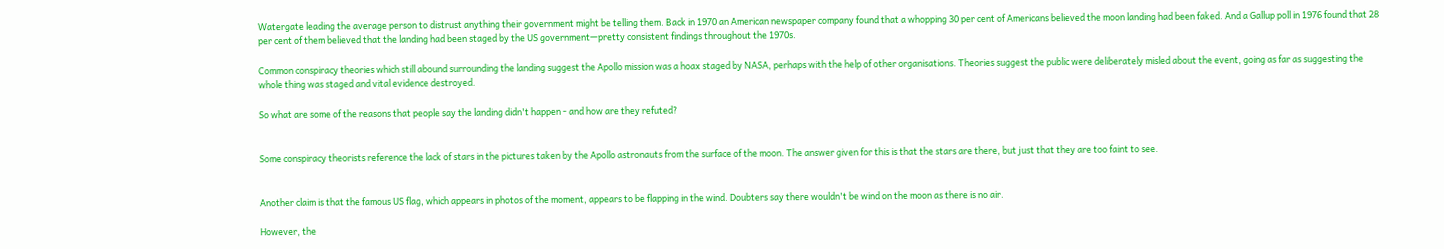Watergate leading the average person to distrust anything their government might be telling them. Back in 1970 an American newspaper company found that a whopping 30 per cent of Americans believed the moon landing had been faked. And a Gallup poll in 1976 found that 28 per cent of them believed that the landing had been staged by the US government—pretty consistent findings throughout the 1970s.

Common conspiracy theories which still abound surrounding the landing suggest the Apollo mission was a hoax staged by NASA, perhaps with the help of other organisations. Theories suggest the public were deliberately misled about the event, going as far as suggesting the whole thing was staged and vital evidence destroyed.

So what are some of the reasons that people say the landing didn't happen - and how are they refuted?


Some conspiracy theorists reference the lack of stars in the pictures taken by the Apollo astronauts from the surface of the moon. The answer given for this is that the stars are there, but just that they are too faint to see.


Another claim is that the famous US flag, which appears in photos of the moment, appears to be flapping in the wind. Doubters say there wouldn't be wind on the moon as there is no air.

However, the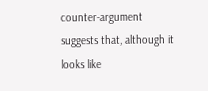counter-argument suggests that, although it looks like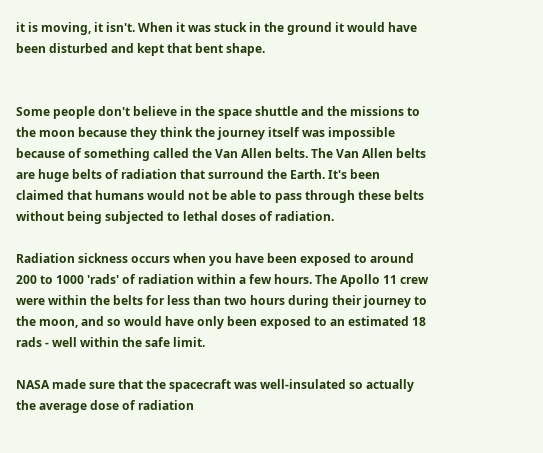it is moving, it isn't. When it was stuck in the ground it would have been disturbed and kept that bent shape.


Some people don't believe in the space shuttle and the missions to the moon because they think the journey itself was impossible because of something called the Van Allen belts. The Van Allen belts are huge belts of radiation that surround the Earth. It's been claimed that humans would not be able to pass through these belts without being subjected to lethal doses of radiation.

Radiation sickness occurs when you have been exposed to around 200 to 1000 'rads' of radiation within a few hours. The Apollo 11 crew were within the belts for less than two hours during their journey to the moon, and so would have only been exposed to an estimated 18 rads - well within the safe limit.

NASA made sure that the spacecraft was well-insulated so actually the average dose of radiation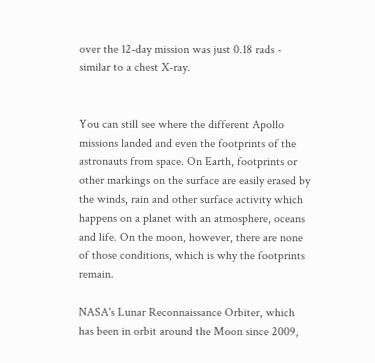over the 12-day mission was just 0.18 rads - similar to a chest X-ray.


You can still see where the different Apollo missions landed and even the footprints of the astronauts from space. On Earth, footprints or other markings on the surface are easily erased by the winds, rain and other surface activity which happens on a planet with an atmosphere, oceans and life. On the moon, however, there are none of those conditions, which is why the footprints remain.

NASA's Lunar Reconnaissance Orbiter, which has been in orbit around the Moon since 2009,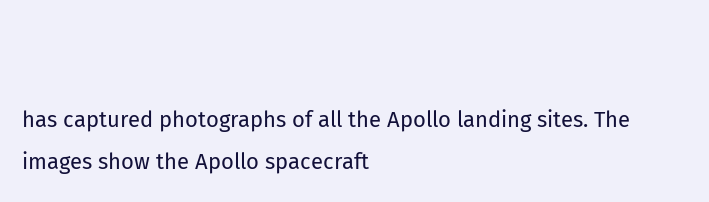has captured photographs of all the Apollo landing sites. The images show the Apollo spacecraft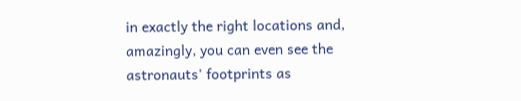in exactly the right locations and, amazingly, you can even see the astronauts' footprints as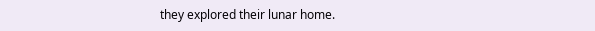they explored their lunar home.